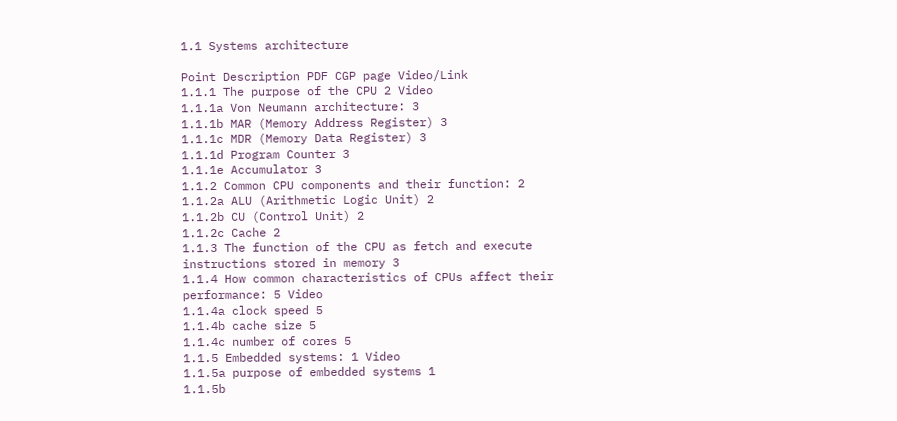1.1 Systems architecture

Point Description PDF CGP page Video/Link
1.1.1 The purpose of the CPU 2 Video
1.1.1a Von Neumann architecture: 3
1.1.1b MAR (Memory Address Register) 3
1.1.1c MDR (Memory Data Register) 3
1.1.1d Program Counter 3
1.1.1e Accumulator 3
1.1.2 Common CPU components and their function: 2
1.1.2a ALU (Arithmetic Logic Unit) 2
1.1.2b CU (Control Unit) 2
1.1.2c Cache 2
1.1.3 The function of the CPU as fetch and execute instructions stored in memory 3
1.1.4 How common characteristics of CPUs affect their performance: 5 Video
1.1.4a clock speed 5
1.1.4b cache size 5
1.1.4c number of cores 5
1.1.5 Embedded systems: 1 Video
1.1.5a purpose of embedded systems 1
1.1.5b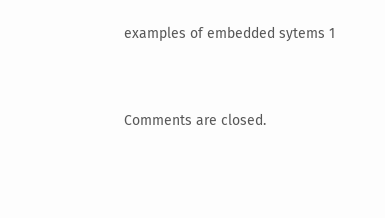examples of embedded sytems 1


Comments are closed.